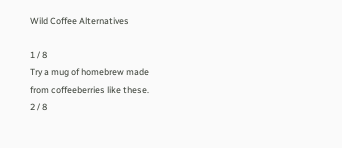Wild Coffee Alternatives

1 / 8
Try a mug of homebrew made from coffeeberries like these.
2 / 8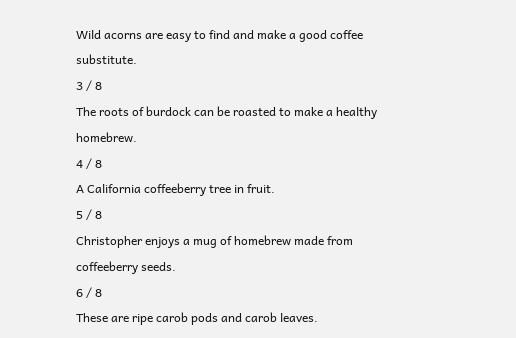Wild acorns are easy to find and make a good coffee substitute.
3 / 8
The roots of burdock can be roasted to make a healthy homebrew.
4 / 8
A California coffeeberry tree in fruit.
5 / 8
Christopher enjoys a mug of homebrew made from coffeeberry seeds.
6 / 8
These are ripe carob pods and carob leaves.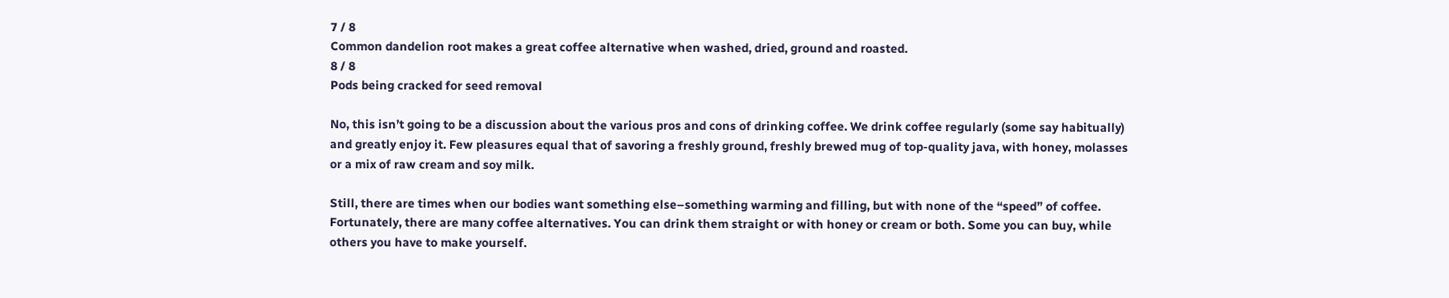7 / 8
Common dandelion root makes a great coffee alternative when washed, dried, ground and roasted.
8 / 8
Pods being cracked for seed removal

No, this isn’t going to be a discussion about the various pros and cons of drinking coffee. We drink coffee regularly (some say habitually) and greatly enjoy it. Few pleasures equal that of savoring a freshly ground, freshly brewed mug of top-quality java, with honey, molasses or a mix of raw cream and soy milk.

Still, there are times when our bodies want something else–something warming and filling, but with none of the “speed” of coffee. Fortunately, there are many coffee alternatives. You can drink them straight or with honey or cream or both. Some you can buy, while others you have to make yourself.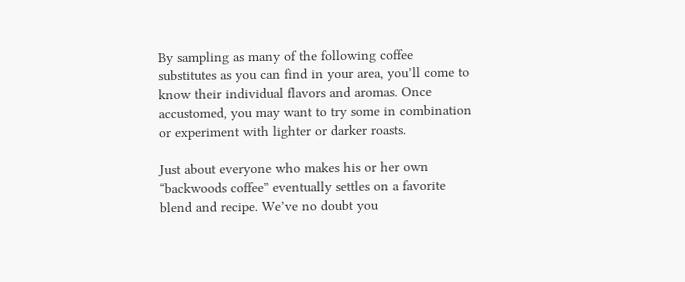By sampling as many of the following coffee substitutes as you can find in your area, you’ll come to know their individual flavors and aromas. Once accustomed, you may want to try some in combination or experiment with lighter or darker roasts.

Just about everyone who makes his or her own “backwoods coffee” eventually settles on a favorite blend and recipe. We’ve no doubt you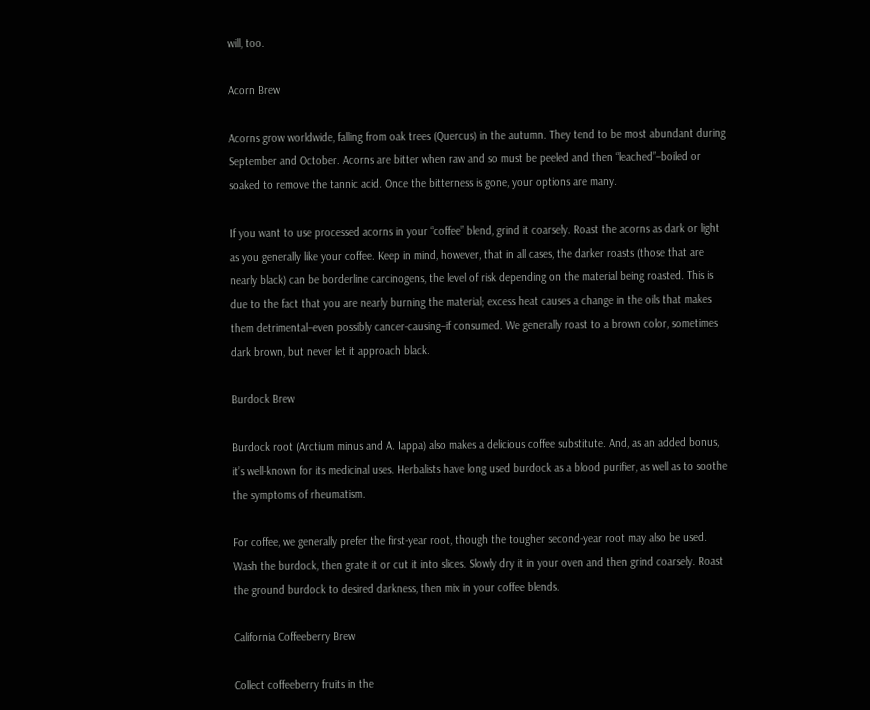will, too.

Acorn Brew

Acorns grow worldwide, falling from oak trees (Quercus) in the autumn. They tend to be most abundant during September and October. Acorns are bitter when raw and so must be peeled and then “leached”–boiled or soaked to remove the tannic acid. Once the bitterness is gone, your options are many.

If you want to use processed acorns in your “coffee” blend, grind it coarsely. Roast the acorns as dark or light as you generally like your coffee. Keep in mind, however, that in all cases, the darker roasts (those that are nearly black) can be borderline carcinogens, the level of risk depending on the material being roasted. This is due to the fact that you are nearly burning the material; excess heat causes a change in the oils that makes them detrimental–even possibly cancer-causing–if consumed. We generally roast to a brown color, sometimes dark brown, but never let it approach black.

Burdock Brew

Burdock root (Arctium minus and A. Iappa) also makes a delicious coffee substitute. And, as an added bonus, it’s well-known for its medicinal uses. Herbalists have long used burdock as a blood purifier, as well as to soothe the symptoms of rheumatism.

For coffee, we generally prefer the first-year root, though the tougher second-year root may also be used. Wash the burdock, then grate it or cut it into slices. Slowly dry it in your oven and then grind coarsely. Roast the ground burdock to desired darkness, then mix in your coffee blends.

California Coffeeberry Brew

Collect coffeeberry fruits in the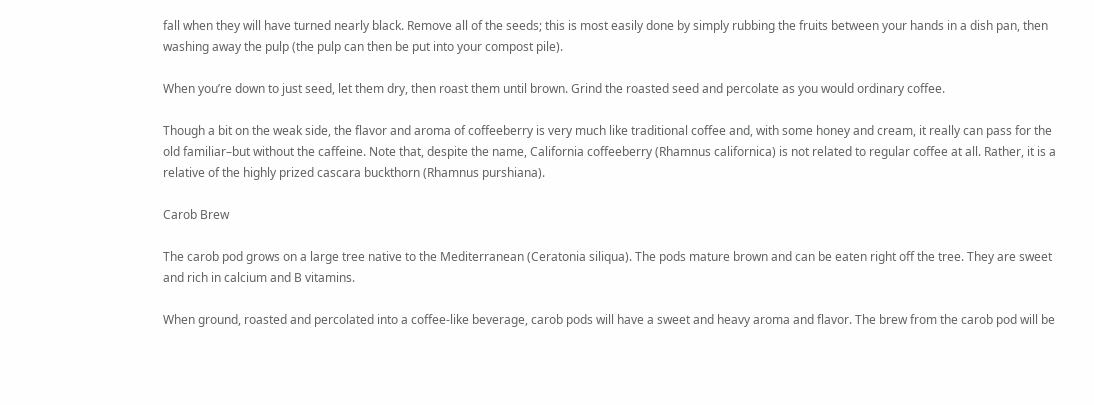fall when they will have turned nearly black. Remove all of the seeds; this is most easily done by simply rubbing the fruits between your hands in a dish pan, then washing away the pulp (the pulp can then be put into your compost pile).

When you’re down to just seed, let them dry, then roast them until brown. Grind the roasted seed and percolate as you would ordinary coffee.

Though a bit on the weak side, the flavor and aroma of coffeeberry is very much like traditional coffee and, with some honey and cream, it really can pass for the old familiar–but without the caffeine. Note that, despite the name, California coffeeberry (Rhamnus californica) is not related to regular coffee at all. Rather, it is a relative of the highly prized cascara buckthorn (Rhamnus purshiana).

Carob Brew

The carob pod grows on a large tree native to the Mediterranean (Ceratonia siliqua). The pods mature brown and can be eaten right off the tree. They are sweet and rich in calcium and B vitamins.

When ground, roasted and percolated into a coffee-like beverage, carob pods will have a sweet and heavy aroma and flavor. The brew from the carob pod will be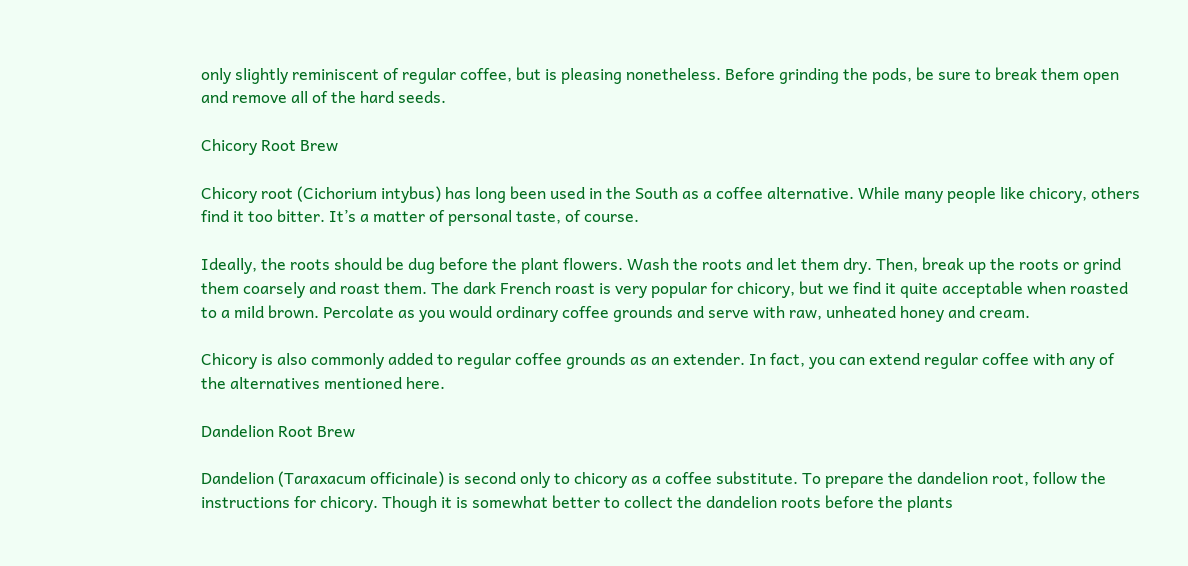only slightly reminiscent of regular coffee, but is pleasing nonetheless. Before grinding the pods, be sure to break them open and remove all of the hard seeds.

Chicory Root Brew

Chicory root (Cichorium intybus) has long been used in the South as a coffee alternative. While many people like chicory, others find it too bitter. It’s a matter of personal taste, of course.

Ideally, the roots should be dug before the plant flowers. Wash the roots and let them dry. Then, break up the roots or grind them coarsely and roast them. The dark French roast is very popular for chicory, but we find it quite acceptable when roasted to a mild brown. Percolate as you would ordinary coffee grounds and serve with raw, unheated honey and cream.

Chicory is also commonly added to regular coffee grounds as an extender. In fact, you can extend regular coffee with any of the alternatives mentioned here.

Dandelion Root Brew

Dandelion (Taraxacum officinale) is second only to chicory as a coffee substitute. To prepare the dandelion root, follow the instructions for chicory. Though it is somewhat better to collect the dandelion roots before the plants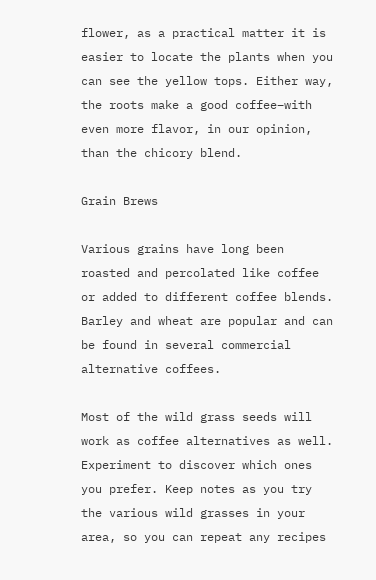flower, as a practical matter it is easier to locate the plants when you can see the yellow tops. Either way, the roots make a good coffee–with even more flavor, in our opinion, than the chicory blend.

Grain Brews

Various grains have long been roasted and percolated like coffee or added to different coffee blends. Barley and wheat are popular and can be found in several commercial alternative coffees.

Most of the wild grass seeds will work as coffee alternatives as well. Experiment to discover which ones you prefer. Keep notes as you try the various wild grasses in your area, so you can repeat any recipes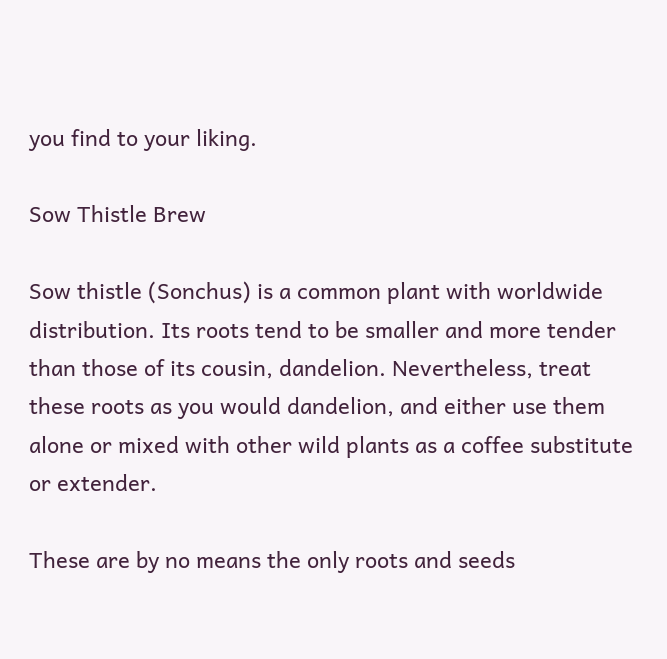you find to your liking.

Sow Thistle Brew

Sow thistle (Sonchus) is a common plant with worldwide distribution. Its roots tend to be smaller and more tender than those of its cousin, dandelion. Nevertheless, treat these roots as you would dandelion, and either use them alone or mixed with other wild plants as a coffee substitute or extender.

These are by no means the only roots and seeds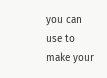you can use to make your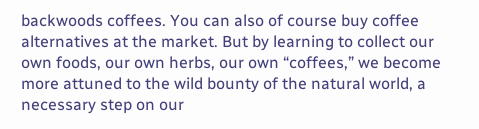backwoods coffees. You can also of course buy coffee alternatives at the market. But by learning to collect our own foods, our own herbs, our own “coffees,” we become more attuned to the wild bounty of the natural world, a necessary step on our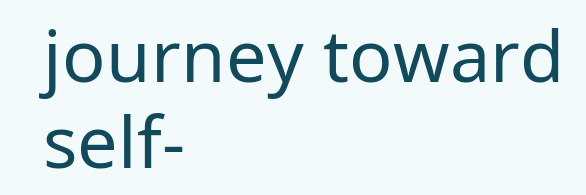journey toward self-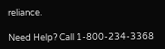reliance.

Need Help? Call 1-800-234-3368